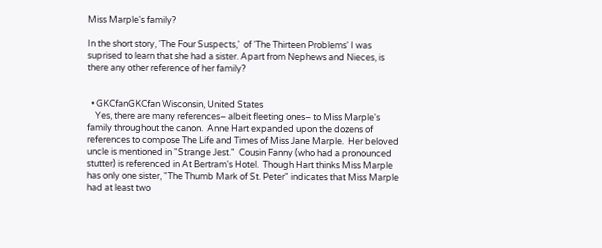Miss Marple's family?

In the short story, 'The Four Suspects,'  of 'The Thirteen Problems' I was suprised to learn that she had a sister. Apart from Nephews and Nieces, is there any other reference of her family?


  • GKCfanGKCfan Wisconsin, United States
    Yes, there are many references– albeit fleeting ones– to Miss Marple's family throughout the canon.  Anne Hart expanded upon the dozens of references to compose The Life and Times of Miss Jane Marple.  Her beloved uncle is mentioned in "Strange Jest."  Cousin Fanny (who had a pronounced stutter) is referenced in At Bertram's Hotel.  Though Hart thinks Miss Marple has only one sister, "The Thumb Mark of St. Peter" indicates that Miss Marple had at least two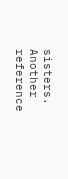sisters.  Another reference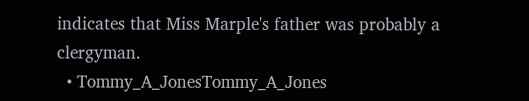indicates that Miss Marple's father was probably a clergyman.
  • Tommy_A_JonesTommy_A_Jones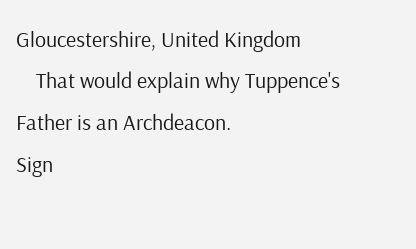Gloucestershire, United Kingdom
    That would explain why Tuppence's Father is an Archdeacon.
Sign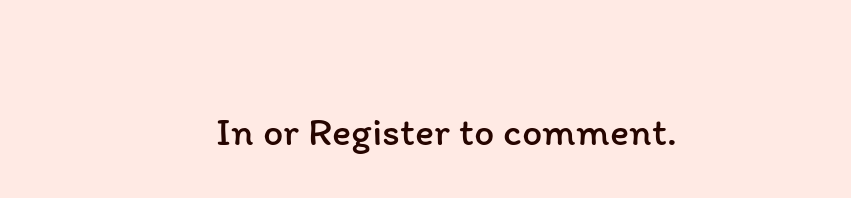In or Register to comment.